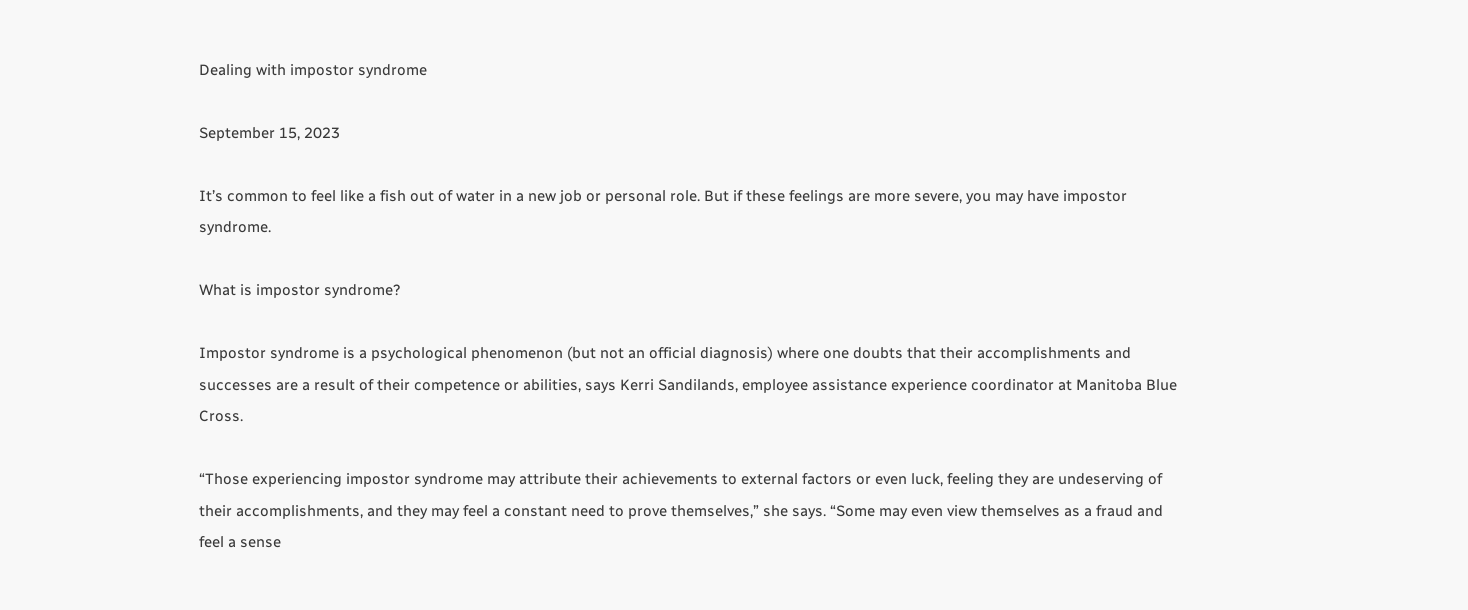Dealing with impostor syndrome

September 15, 2023

It’s common to feel like a fish out of water in a new job or personal role. But if these feelings are more severe, you may have impostor syndrome.

What is impostor syndrome?

Impostor syndrome is a psychological phenomenon (but not an official diagnosis) where one doubts that their accomplishments and successes are a result of their competence or abilities, says Kerri Sandilands, employee assistance experience coordinator at Manitoba Blue Cross.

“Those experiencing impostor syndrome may attribute their achievements to external factors or even luck, feeling they are undeserving of their accomplishments, and they may feel a constant need to prove themselves,” she says. “Some may even view themselves as a fraud and feel a sense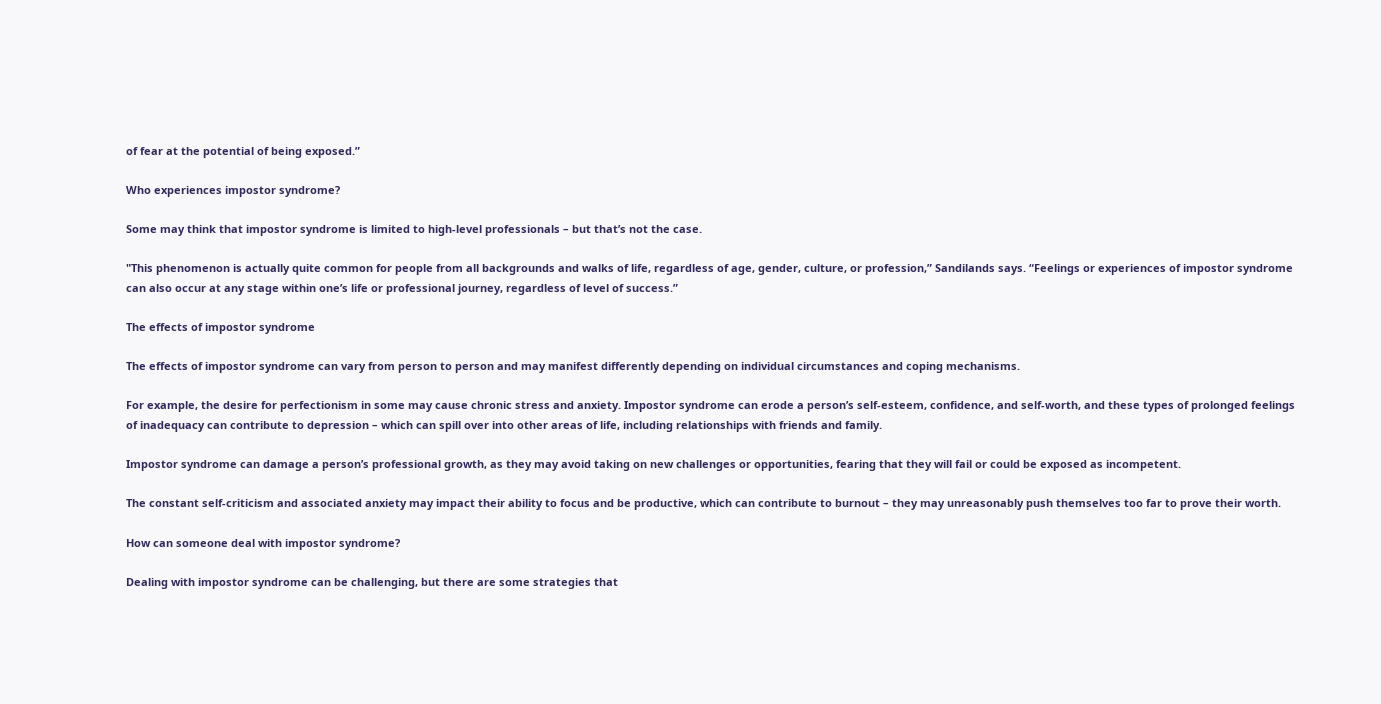of fear at the potential of being exposed.”

Who experiences impostor syndrome?

Some may think that impostor syndrome is limited to high-level professionals – but that’s not the case.

"This phenomenon is actually quite common for people from all backgrounds and walks of life, regardless of age, gender, culture, or profession,” Sandilands says. “Feelings or experiences of impostor syndrome can also occur at any stage within one’s life or professional journey, regardless of level of success.”

The effects of impostor syndrome

The effects of impostor syndrome can vary from person to person and may manifest differently depending on individual circumstances and coping mechanisms.

For example, the desire for perfectionism in some may cause chronic stress and anxiety. Impostor syndrome can erode a person’s self-esteem, confidence, and self-worth, and these types of prolonged feelings of inadequacy can contribute to depression – which can spill over into other areas of life, including relationships with friends and family.

Impostor syndrome can damage a person’s professional growth, as they may avoid taking on new challenges or opportunities, fearing that they will fail or could be exposed as incompetent.

The constant self-criticism and associated anxiety may impact their ability to focus and be productive, which can contribute to burnout – they may unreasonably push themselves too far to prove their worth.

How can someone deal with impostor syndrome?

Dealing with impostor syndrome can be challenging, but there are some strategies that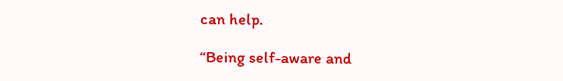can help.

“Being self-aware and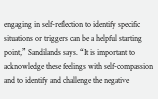engaging in self-reflection to identify specific situations or triggers can be a helpful starting point,” Sandilands says. “It is important to acknowledge these feelings with self-compassion and to identify and challenge the negative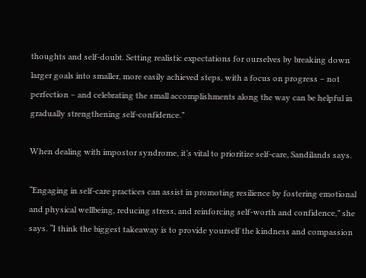thoughts and self-doubt. Setting realistic expectations for ourselves by breaking down larger goals into smaller, more easily achieved steps, with a focus on progress – not perfection – and celebrating the small accomplishments along the way can be helpful in gradually strengthening self-confidence.”

When dealing with impostor syndrome, it’s vital to prioritize self-care, Sandilands says.

“Engaging in self-care practices can assist in promoting resilience by fostering emotional and physical wellbeing, reducing stress, and reinforcing self-worth and confidence,” she says. “I think the biggest takeaway is to provide yourself the kindness and compassion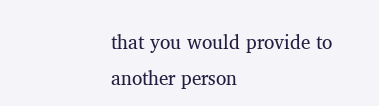that you would provide to another person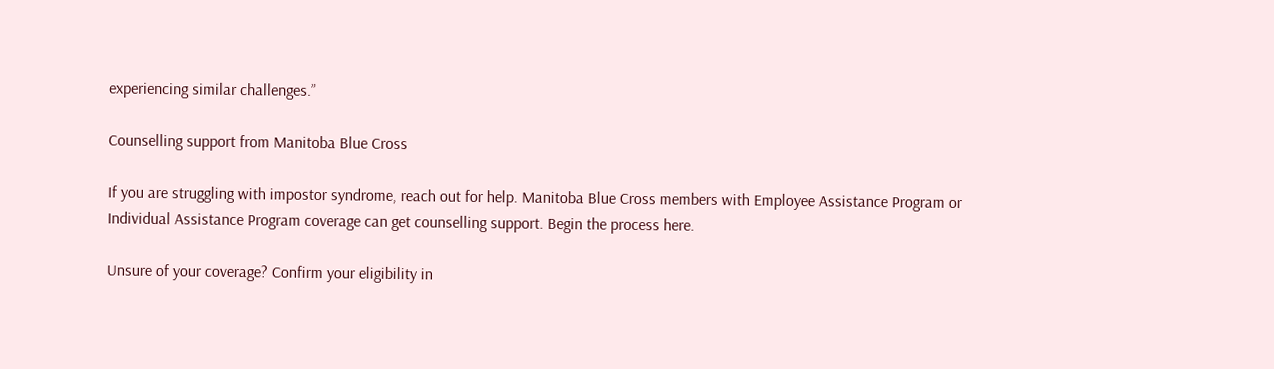experiencing similar challenges.”

Counselling support from Manitoba Blue Cross

If you are struggling with impostor syndrome, reach out for help. Manitoba Blue Cross members with Employee Assistance Program or Individual Assistance Program coverage can get counselling support. Begin the process here.

Unsure of your coverage? Confirm your eligibility in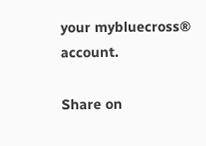your mybluecross® account.

Share on